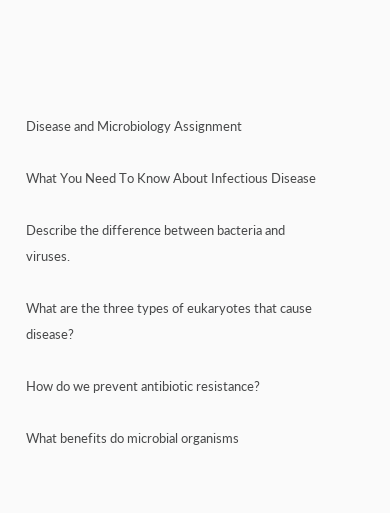Disease and Microbiology Assignment

What You Need To Know About Infectious Disease

Describe the difference between bacteria and viruses.

What are the three types of eukaryotes that cause disease?

How do we prevent antibiotic resistance?

What benefits do microbial organisms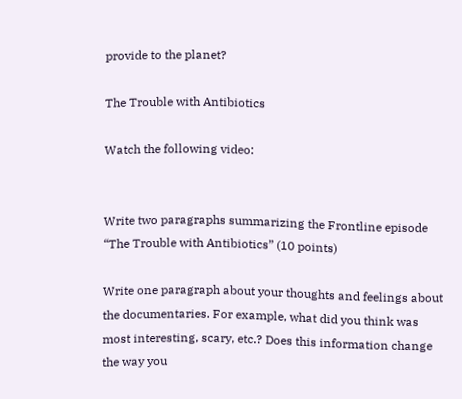provide to the planet?

The Trouble with Antibiotics

Watch the following video:


Write two paragraphs summarizing the Frontline episode “The Trouble with Antibiotics” (10 points)

Write one paragraph about your thoughts and feelings about the documentaries. For example, what did you think was most interesting, scary, etc.? Does this information change the way you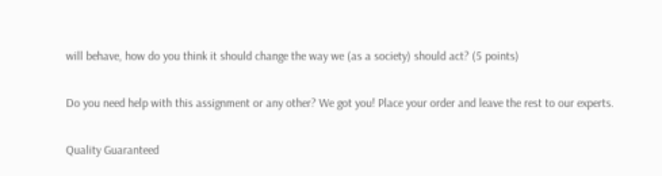will behave, how do you think it should change the way we (as a society) should act? (5 points)

Do you need help with this assignment or any other? We got you! Place your order and leave the rest to our experts.

Quality Guaranteed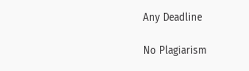Any Deadline

No Plagiarism